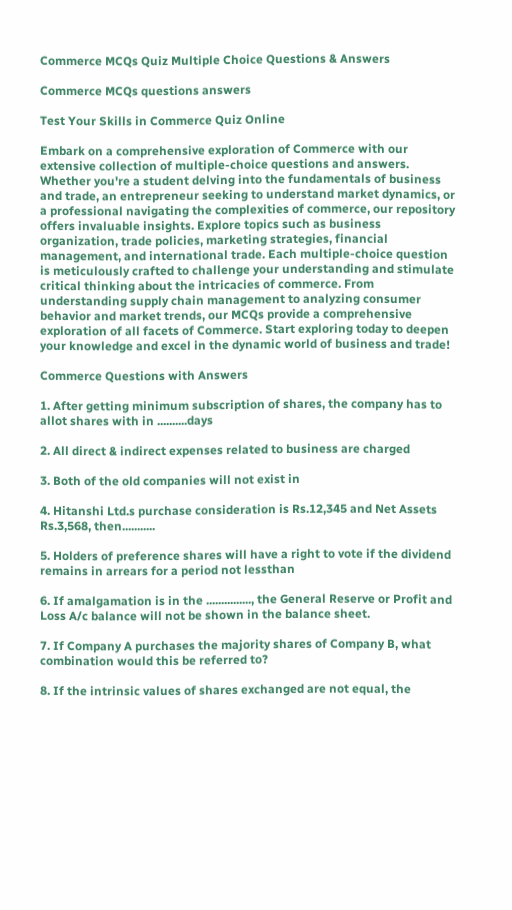Commerce MCQs Quiz Multiple Choice Questions & Answers

Commerce MCQs questions answers

Test Your Skills in Commerce Quiz Online

Embark on a comprehensive exploration of Commerce with our extensive collection of multiple-choice questions and answers. Whether you're a student delving into the fundamentals of business and trade, an entrepreneur seeking to understand market dynamics, or a professional navigating the complexities of commerce, our repository offers invaluable insights. Explore topics such as business organization, trade policies, marketing strategies, financial management, and international trade. Each multiple-choice question is meticulously crafted to challenge your understanding and stimulate critical thinking about the intricacies of commerce. From understanding supply chain management to analyzing consumer behavior and market trends, our MCQs provide a comprehensive exploration of all facets of Commerce. Start exploring today to deepen your knowledge and excel in the dynamic world of business and trade!

Commerce Questions with Answers

1. After getting minimum subscription of shares, the company has to allot shares with in ..........days

2. All direct & indirect expenses related to business are charged

3. Both of the old companies will not exist in

4. Hitanshi Ltd.s purchase consideration is Rs.12,345 and Net Assets Rs.3,568, then...........

5. Holders of preference shares will have a right to vote if the dividend remains in arrears for a period not lessthan

6. If amalgamation is in the ..............., the General Reserve or Profit and Loss A/c balance will not be shown in the balance sheet.

7. If Company A purchases the majority shares of Company B, what combination would this be referred to?

8. If the intrinsic values of shares exchanged are not equal, the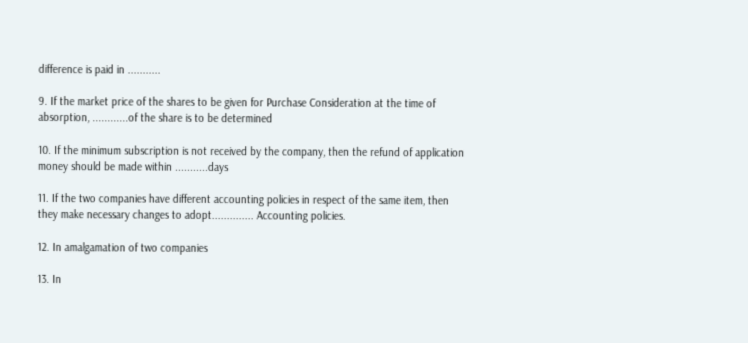difference is paid in ...........

9. If the market price of the shares to be given for Purchase Consideration at the time of absorption, ............of the share is to be determined

10. If the minimum subscription is not received by the company, then the refund of application money should be made within ...........days

11. If the two companies have different accounting policies in respect of the same item, then they make necessary changes to adopt.............. Accounting policies.

12. In amalgamation of two companies

13. In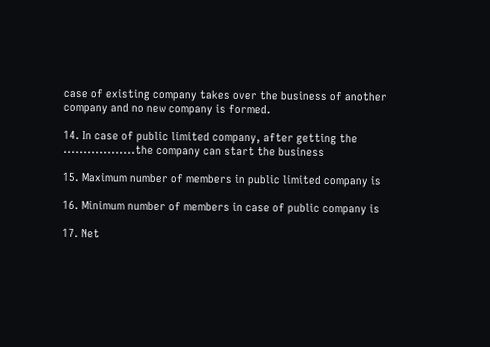case of existing company takes over the business of another company and no new company is formed.

14. In case of public limited company, after getting the ..................the company can start the business

15. Maximum number of members in public limited company is

16. Minimum number of members in case of public company is

17. Net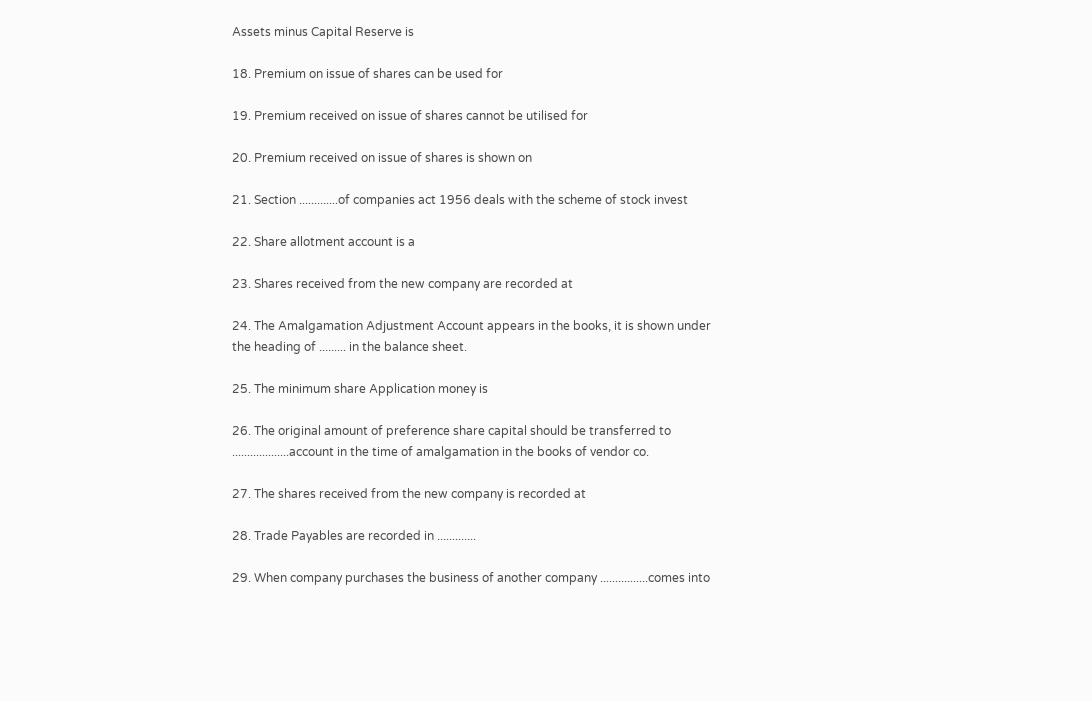Assets minus Capital Reserve is

18. Premium on issue of shares can be used for

19. Premium received on issue of shares cannot be utilised for

20. Premium received on issue of shares is shown on

21. Section .............of companies act 1956 deals with the scheme of stock invest

22. Share allotment account is a

23. Shares received from the new company are recorded at

24. The Amalgamation Adjustment Account appears in the books, it is shown under the heading of ......... in the balance sheet.

25. The minimum share Application money is

26. The original amount of preference share capital should be transferred to ...................account in the time of amalgamation in the books of vendor co.

27. The shares received from the new company is recorded at

28. Trade Payables are recorded in .............

29. When company purchases the business of another company ................comes into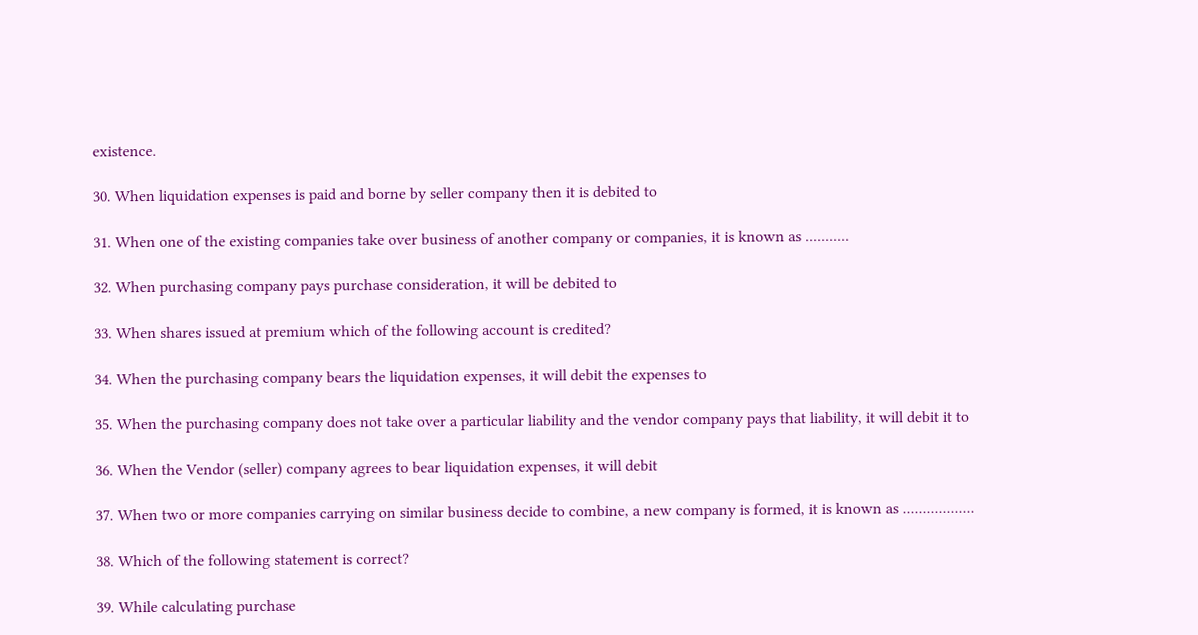existence.

30. When liquidation expenses is paid and borne by seller company then it is debited to

31. When one of the existing companies take over business of another company or companies, it is known as ...........

32. When purchasing company pays purchase consideration, it will be debited to

33. When shares issued at premium which of the following account is credited?

34. When the purchasing company bears the liquidation expenses, it will debit the expenses to

35. When the purchasing company does not take over a particular liability and the vendor company pays that liability, it will debit it to

36. When the Vendor (seller) company agrees to bear liquidation expenses, it will debit

37. When two or more companies carrying on similar business decide to combine, a new company is formed, it is known as ..................

38. Which of the following statement is correct?

39. While calculating purchase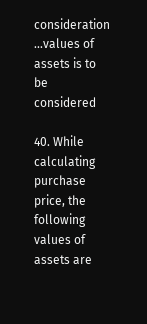consideration ...values of assets is to be considered

40. While calculating purchase price, the following values of assets are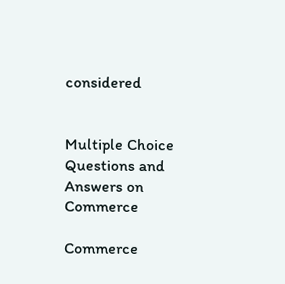considered


Multiple Choice Questions and Answers on Commerce

Commerce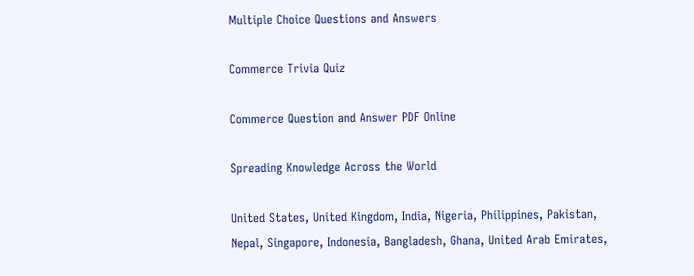Multiple Choice Questions and Answers

Commerce Trivia Quiz

Commerce Question and Answer PDF Online

Spreading Knowledge Across the World

United States, United Kingdom, India, Nigeria, Philippines, Pakistan, Nepal, Singapore, Indonesia, Bangladesh, Ghana, United Arab Emirates,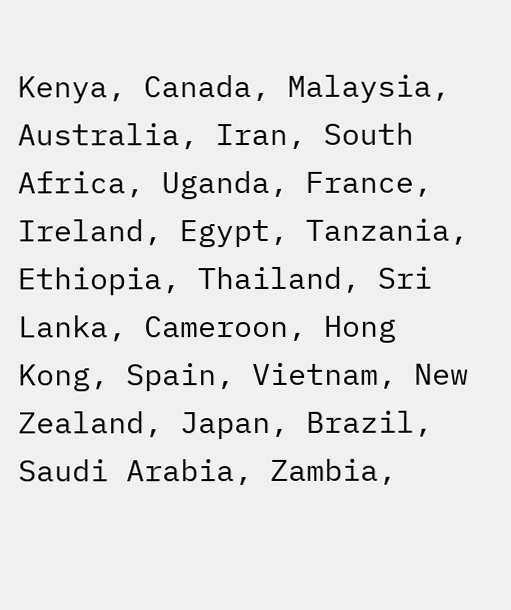Kenya, Canada, Malaysia, Australia, Iran, South Africa, Uganda, France, Ireland, Egypt, Tanzania, Ethiopia, Thailand, Sri Lanka, Cameroon, Hong Kong, Spain, Vietnam, New Zealand, Japan, Brazil, Saudi Arabia, Zambia,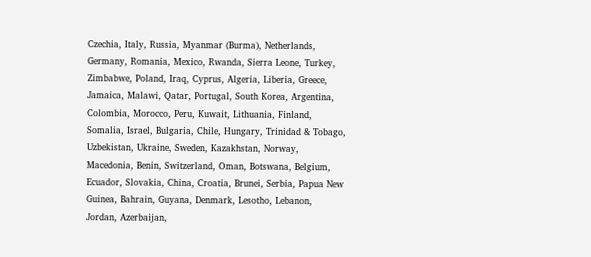Czechia, Italy, Russia, Myanmar (Burma), Netherlands, Germany, Romania, Mexico, Rwanda, Sierra Leone, Turkey, Zimbabwe, Poland, Iraq, Cyprus, Algeria, Liberia, Greece, Jamaica, Malawi, Qatar, Portugal, South Korea, Argentina, Colombia, Morocco, Peru, Kuwait, Lithuania, Finland, Somalia, Israel, Bulgaria, Chile, Hungary, Trinidad & Tobago, Uzbekistan, Ukraine, Sweden, Kazakhstan, Norway, Macedonia, Benin, Switzerland, Oman, Botswana, Belgium, Ecuador, Slovakia, China, Croatia, Brunei, Serbia, Papua New Guinea, Bahrain, Guyana, Denmark, Lesotho, Lebanon, Jordan, Azerbaijan,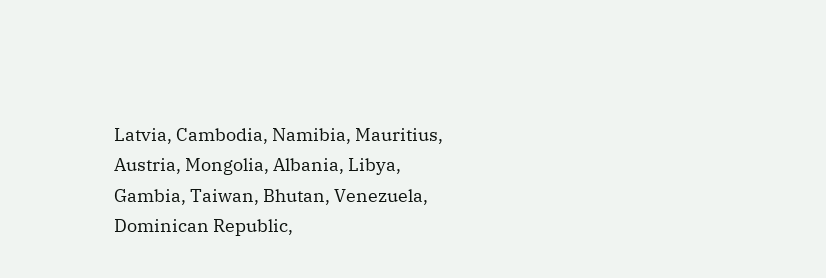Latvia, Cambodia, Namibia, Mauritius, Austria, Mongolia, Albania, Libya, Gambia, Taiwan, Bhutan, Venezuela, Dominican Republic,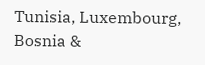Tunisia, Luxembourg, Bosnia &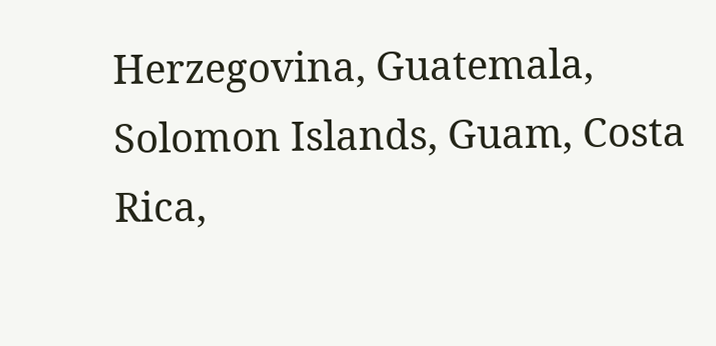Herzegovina, Guatemala, Solomon Islands, Guam, Costa Rica,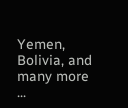Yemen, Bolivia, and many more ...